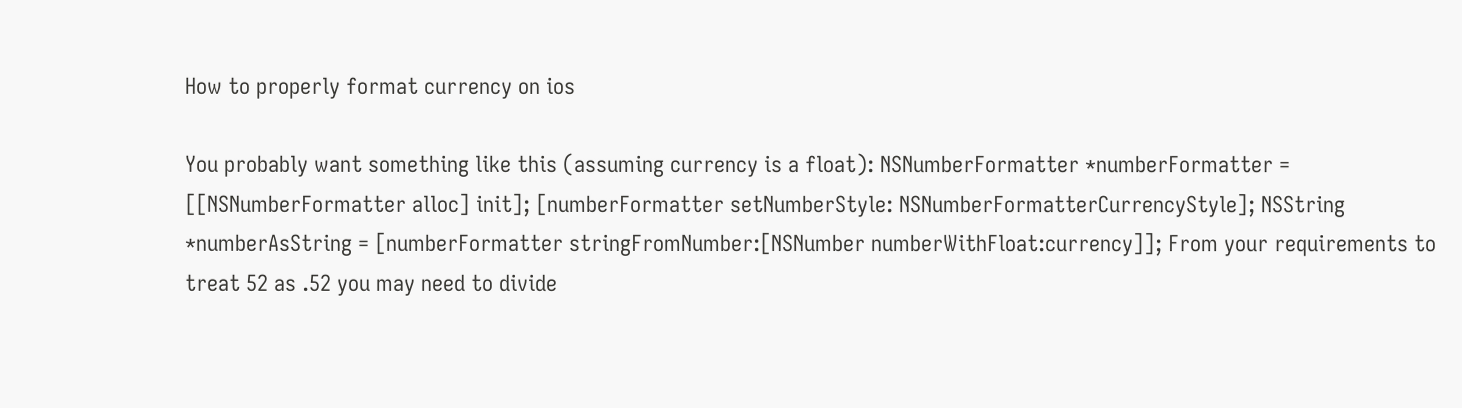How to properly format currency on ios

You probably want something like this (assuming currency is a float): NSNumberFormatter *numberFormatter = [[NSNumberFormatter alloc] init]; [numberFormatter setNumberStyle: NSNumberFormatterCurrencyStyle]; NSString *numberAsString = [numberFormatter stringFromNumber:[NSNumber numberWithFloat:currency]]; From your requirements to treat 52 as .52 you may need to divide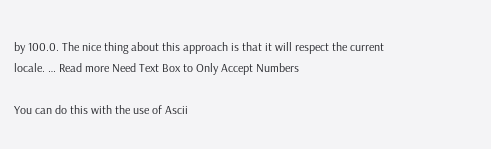by 100.0. The nice thing about this approach is that it will respect the current locale. … Read more Need Text Box to Only Accept Numbers

You can do this with the use of Ascii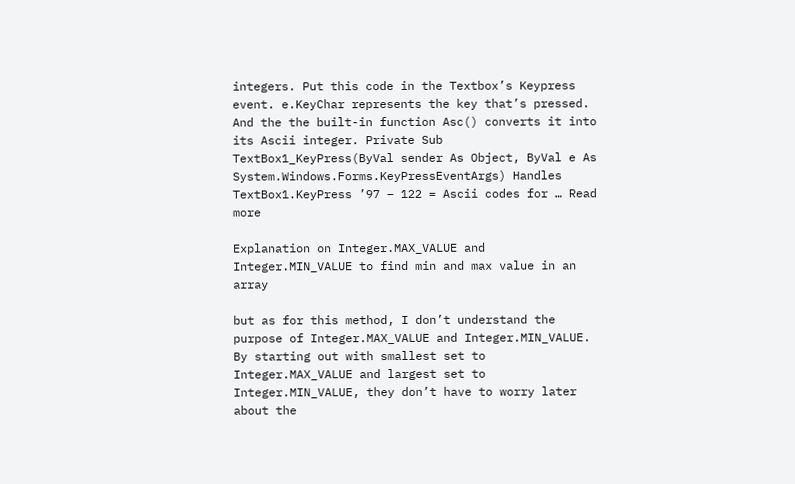integers. Put this code in the Textbox’s Keypress event. e.KeyChar represents the key that’s pressed. And the the built-in function Asc() converts it into its Ascii integer. Private Sub TextBox1_KeyPress(ByVal sender As Object, ByVal e As System.Windows.Forms.KeyPressEventArgs) Handles TextBox1.KeyPress ’97 – 122 = Ascii codes for … Read more

Explanation on Integer.MAX_VALUE and Integer.MIN_VALUE to find min and max value in an array

but as for this method, I don’t understand the purpose of Integer.MAX_VALUE and Integer.MIN_VALUE. By starting out with smallest set to Integer.MAX_VALUE and largest set to Integer.MIN_VALUE, they don’t have to worry later about the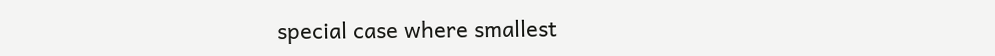special case where smallest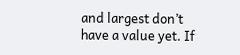and largest don’t have a value yet. If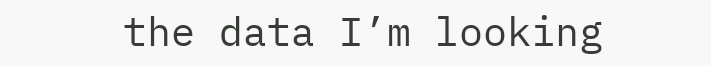the data I’m looking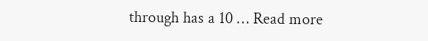through has a 10 … Read more